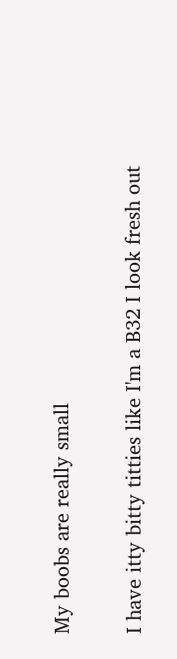My boobs are really small

I have itty bitty titties like I'm a B32 I look fresh out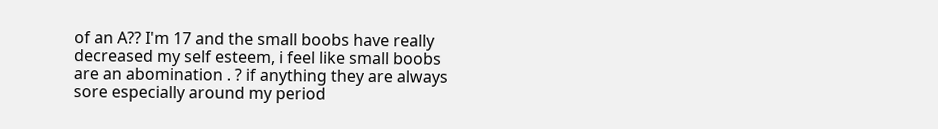of an A?? I'm 17 and the small boobs have really decreased my self esteem, i feel like small boobs are an abomination . ? if anything they are always sore especially around my period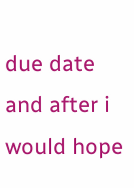due date and after i would hope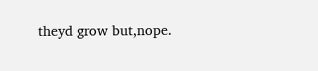theyd grow but,nope.